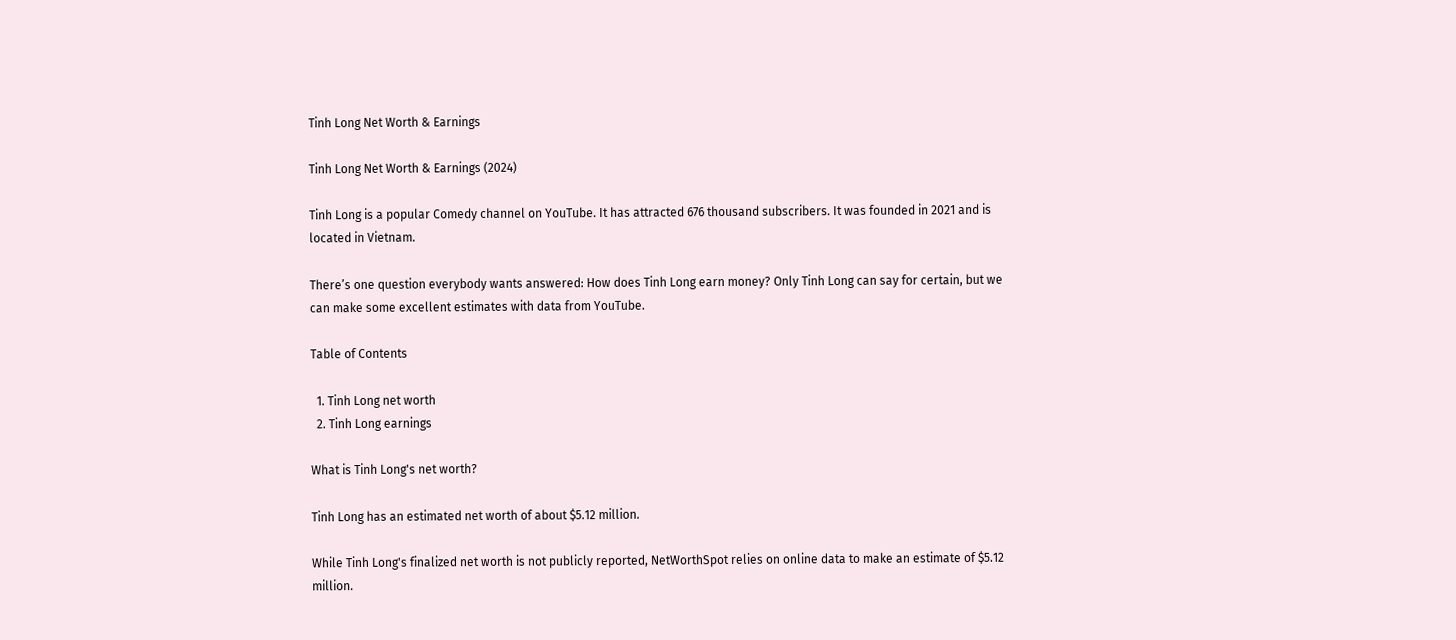Tinh Long Net Worth & Earnings

Tinh Long Net Worth & Earnings (2024)

Tinh Long is a popular Comedy channel on YouTube. It has attracted 676 thousand subscribers. It was founded in 2021 and is located in Vietnam.

There’s one question everybody wants answered: How does Tinh Long earn money? Only Tinh Long can say for certain, but we can make some excellent estimates with data from YouTube.

Table of Contents

  1. Tinh Long net worth
  2. Tinh Long earnings

What is Tinh Long's net worth?

Tinh Long has an estimated net worth of about $5.12 million.

While Tinh Long's finalized net worth is not publicly reported, NetWorthSpot relies on online data to make an estimate of $5.12 million.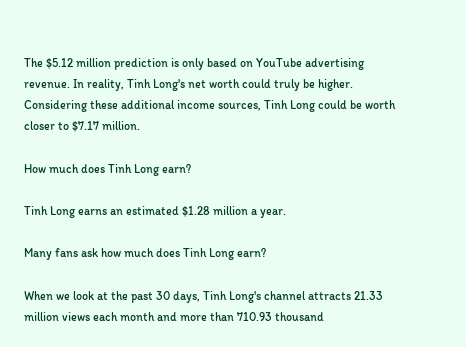The $5.12 million prediction is only based on YouTube advertising revenue. In reality, Tinh Long's net worth could truly be higher. Considering these additional income sources, Tinh Long could be worth closer to $7.17 million.

How much does Tinh Long earn?

Tinh Long earns an estimated $1.28 million a year.

Many fans ask how much does Tinh Long earn?

When we look at the past 30 days, Tinh Long's channel attracts 21.33 million views each month and more than 710.93 thousand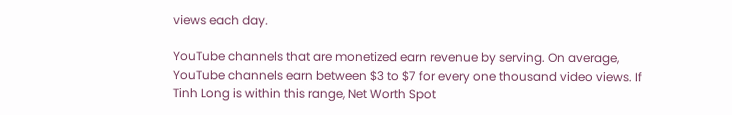views each day.

YouTube channels that are monetized earn revenue by serving. On average, YouTube channels earn between $3 to $7 for every one thousand video views. If Tinh Long is within this range, Net Worth Spot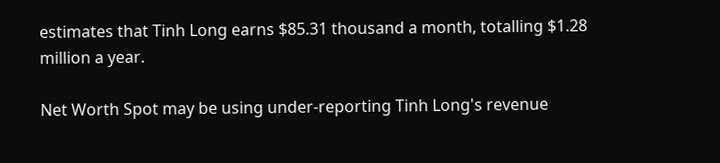estimates that Tinh Long earns $85.31 thousand a month, totalling $1.28 million a year.

Net Worth Spot may be using under-reporting Tinh Long's revenue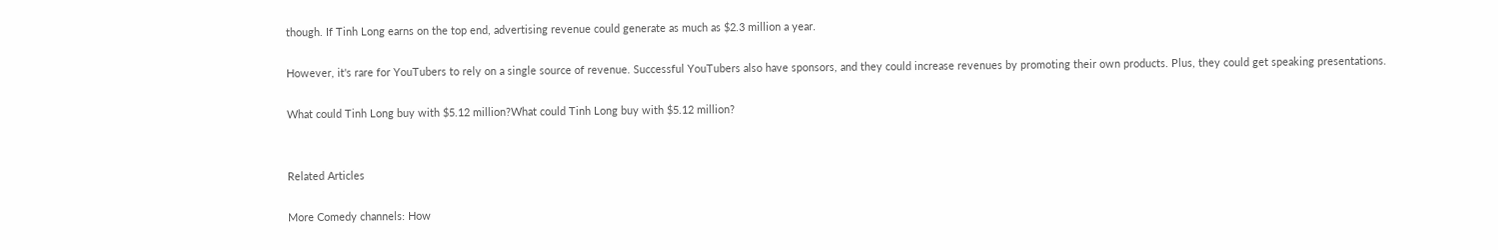though. If Tinh Long earns on the top end, advertising revenue could generate as much as $2.3 million a year.

However, it's rare for YouTubers to rely on a single source of revenue. Successful YouTubers also have sponsors, and they could increase revenues by promoting their own products. Plus, they could get speaking presentations.

What could Tinh Long buy with $5.12 million?What could Tinh Long buy with $5.12 million?


Related Articles

More Comedy channels: How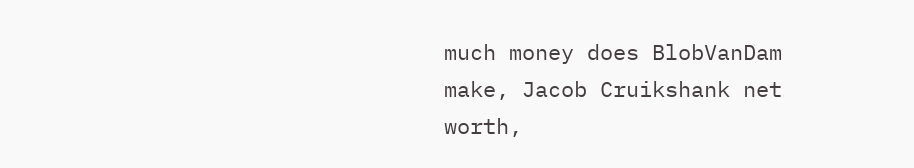much money does BlobVanDam make, Jacob Cruikshank net worth,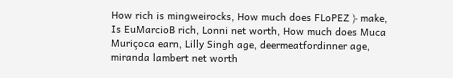How rich is mingweirocks, How much does FLoPEZ ﴿ make, Is EuMarcioB rich, Lonni net worth, How much does Muca Muriçoca earn, Lilly Singh age, deermeatfordinner age, miranda lambert net worth